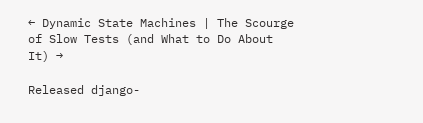← Dynamic State Machines | The Scourge of Slow Tests (and What to Do About It) →

Released django-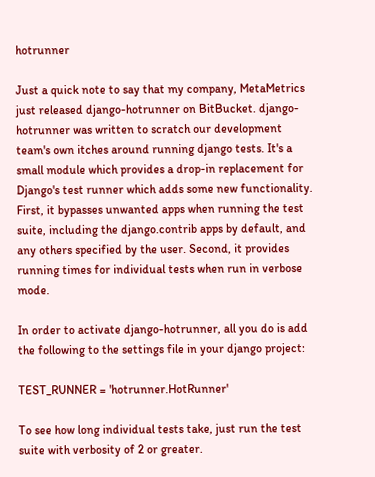hotrunner

Just a quick note to say that my company, MetaMetrics just released django-hotrunner on BitBucket. django-hotrunner was written to scratch our development team's own itches around running django tests. It's a small module which provides a drop-in replacement for Django's test runner which adds some new functionality. First, it bypasses unwanted apps when running the test suite, including the django.contrib apps by default, and any others specified by the user. Second, it provides running times for individual tests when run in verbose mode.

In order to activate django-hotrunner, all you do is add the following to the settings file in your django project:

TEST_RUNNER = 'hotrunner.HotRunner'

To see how long individual tests take, just run the test suite with verbosity of 2 or greater.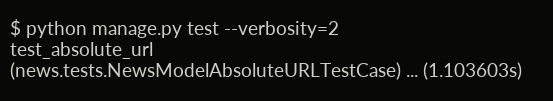$ python manage.py test --verbosity=2
test_absolute_url (news.tests.NewsModelAbsoluteURLTestCase) ... (1.103603s)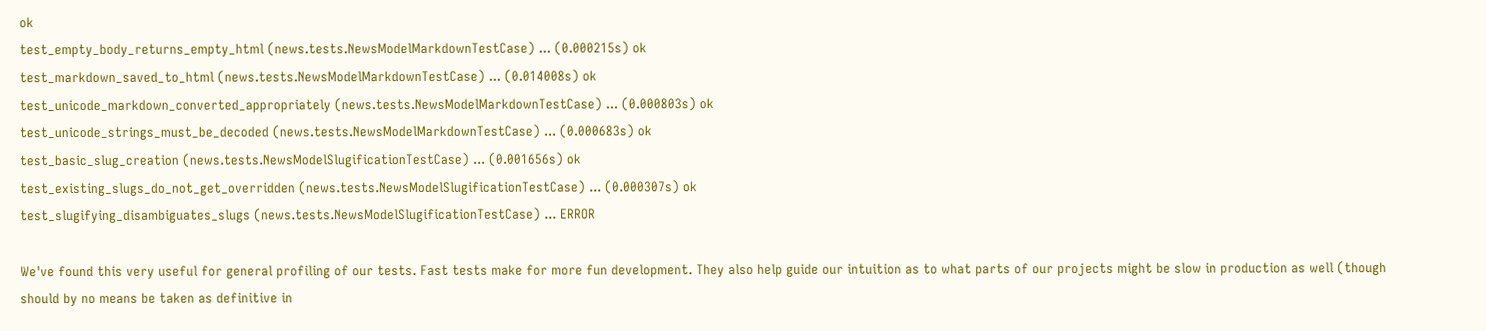ok
test_empty_body_returns_empty_html (news.tests.NewsModelMarkdownTestCase) ... (0.000215s) ok
test_markdown_saved_to_html (news.tests.NewsModelMarkdownTestCase) ... (0.014008s) ok
test_unicode_markdown_converted_appropriately (news.tests.NewsModelMarkdownTestCase) ... (0.000803s) ok
test_unicode_strings_must_be_decoded (news.tests.NewsModelMarkdownTestCase) ... (0.000683s) ok
test_basic_slug_creation (news.tests.NewsModelSlugificationTestCase) ... (0.001656s) ok
test_existing_slugs_do_not_get_overridden (news.tests.NewsModelSlugificationTestCase) ... (0.000307s) ok
test_slugifying_disambiguates_slugs (news.tests.NewsModelSlugificationTestCase) ... ERROR

We've found this very useful for general profiling of our tests. Fast tests make for more fun development. They also help guide our intuition as to what parts of our projects might be slow in production as well (though should by no means be taken as definitive in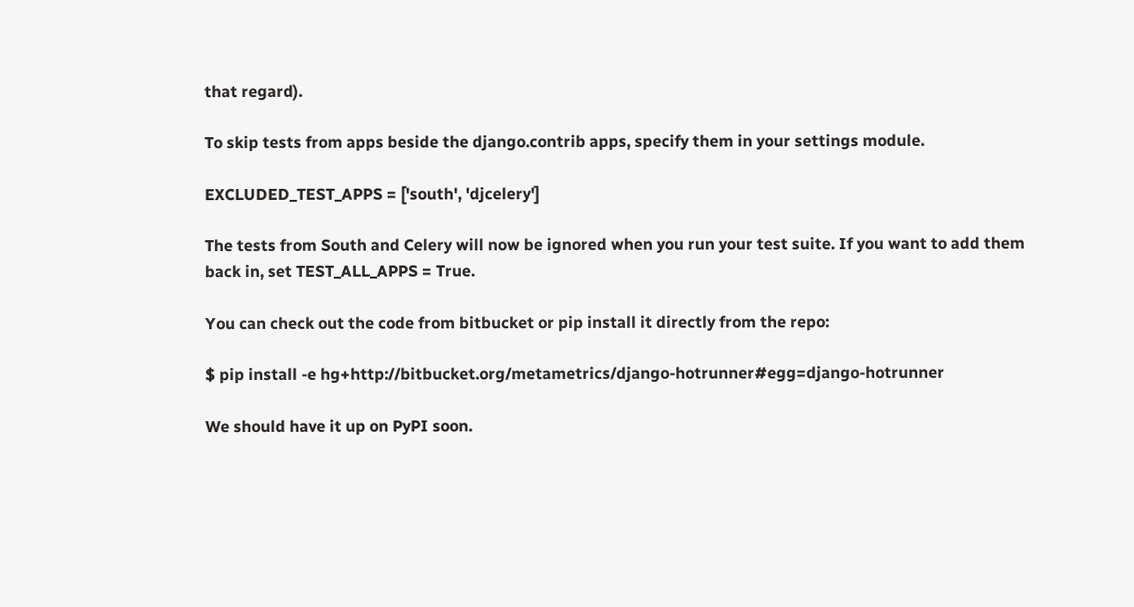that regard).

To skip tests from apps beside the django.contrib apps, specify them in your settings module.

EXCLUDED_TEST_APPS = ['south', 'djcelery']

The tests from South and Celery will now be ignored when you run your test suite. If you want to add them back in, set TEST_ALL_APPS = True.

You can check out the code from bitbucket or pip install it directly from the repo:

$ pip install -e hg+http://bitbucket.org/metametrics/django-hotrunner#egg=django-hotrunner

We should have it up on PyPI soon.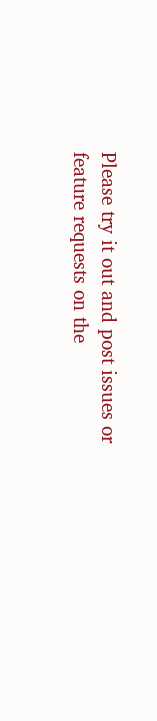Please try it out and post issues or feature requests on the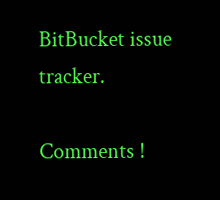BitBucket issue tracker.

Comments !